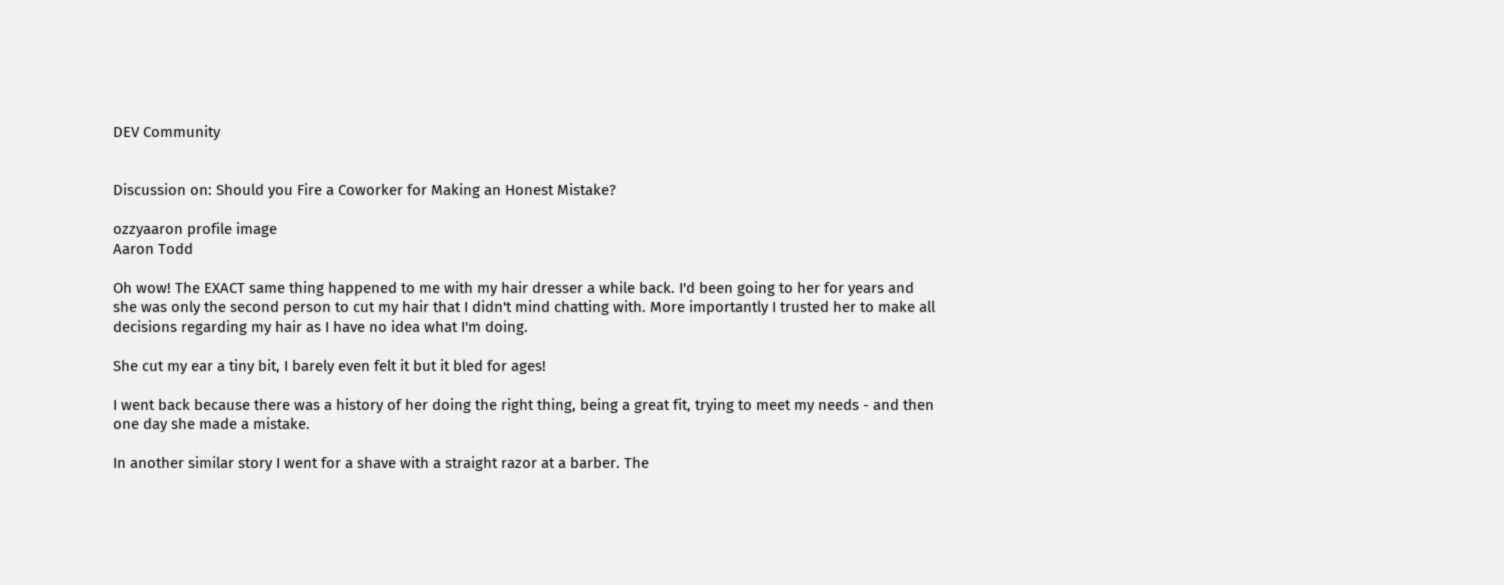DEV Community


Discussion on: Should you Fire a Coworker for Making an Honest Mistake?

ozzyaaron profile image
Aaron Todd

Oh wow! The EXACT same thing happened to me with my hair dresser a while back. I'd been going to her for years and she was only the second person to cut my hair that I didn't mind chatting with. More importantly I trusted her to make all decisions regarding my hair as I have no idea what I'm doing.

She cut my ear a tiny bit, I barely even felt it but it bled for ages!

I went back because there was a history of her doing the right thing, being a great fit, trying to meet my needs - and then one day she made a mistake.

In another similar story I went for a shave with a straight razor at a barber. The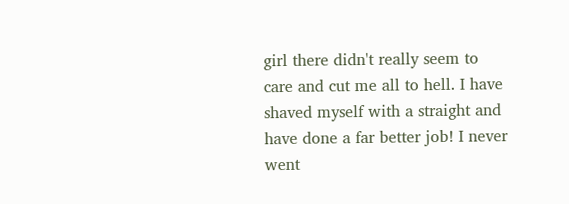girl there didn't really seem to care and cut me all to hell. I have shaved myself with a straight and have done a far better job! I never went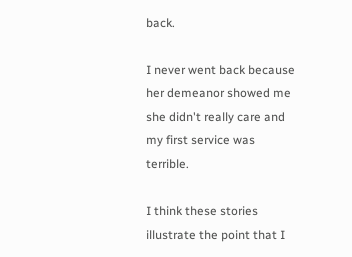back.

I never went back because her demeanor showed me she didn't really care and my first service was terrible.

I think these stories illustrate the point that I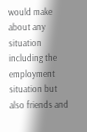would make about any situation including the employment situation but also friends and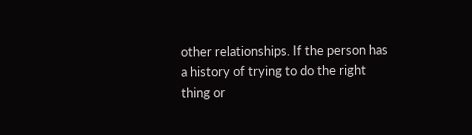other relationships. If the person has a history of trying to do the right thing or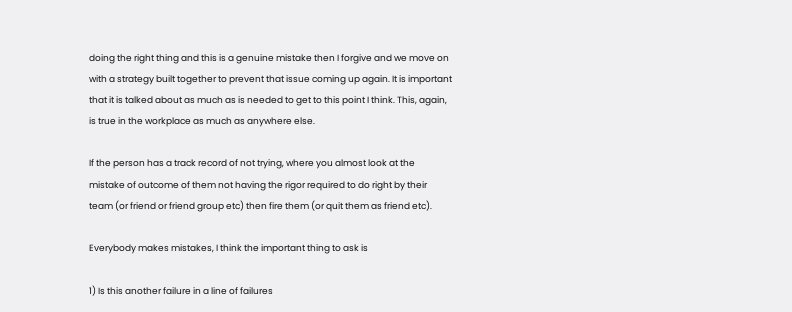doing the right thing and this is a genuine mistake then I forgive and we move on with a strategy built together to prevent that issue coming up again. It is important that it is talked about as much as is needed to get to this point I think. This, again, is true in the workplace as much as anywhere else.

If the person has a track record of not trying, where you almost look at the mistake of outcome of them not having the rigor required to do right by their team (or friend or friend group etc) then fire them (or quit them as friend etc).

Everybody makes mistakes, I think the important thing to ask is

1) Is this another failure in a line of failures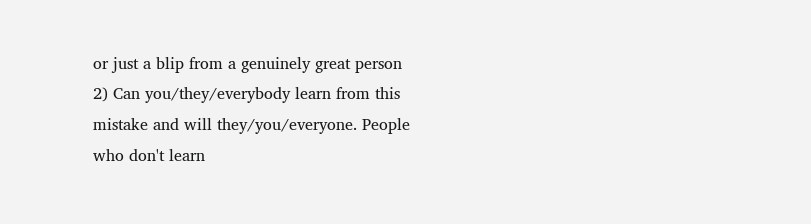or just a blip from a genuinely great person
2) Can you/they/everybody learn from this mistake and will they/you/everyone. People who don't learn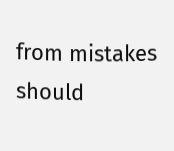from mistakes should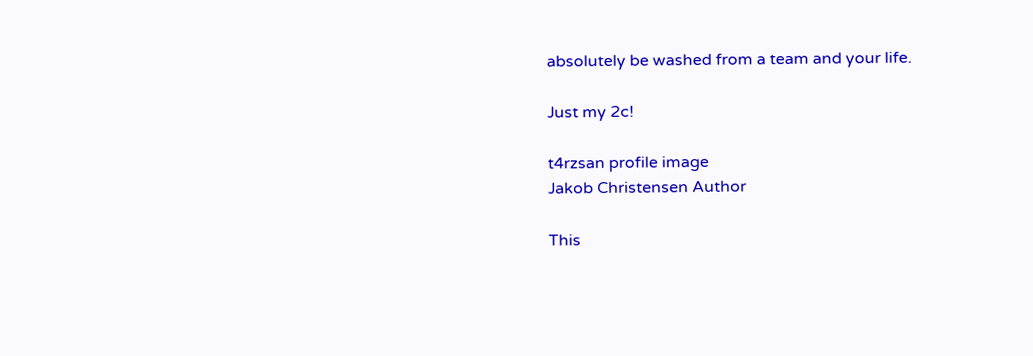absolutely be washed from a team and your life.

Just my 2c!

t4rzsan profile image
Jakob Christensen Author

This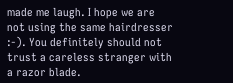made me laugh. I hope we are not using the same hairdresser :-). You definitely should not trust a careless stranger with a razor blade.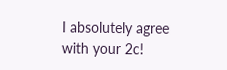I absolutely agree with your 2c!